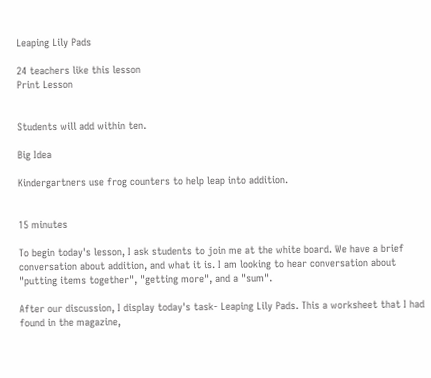Leaping Lily Pads

24 teachers like this lesson
Print Lesson


Students will add within ten.

Big Idea

Kindergartners use frog counters to help leap into addition.


15 minutes

To begin today's lesson, I ask students to join me at the white board. We have a brief conversation about addition, and what it is. I am looking to hear conversation about "putting items together", "getting more", and a "sum".

After our discussion, I display today's task- Leaping Lily Pads. This a worksheet that I had found in the magazine,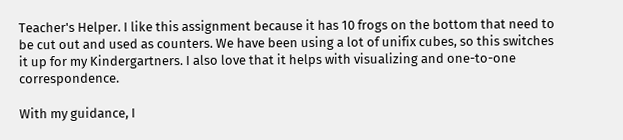Teacher's Helper. I like this assignment because it has 10 frogs on the bottom that need to be cut out and used as counters. We have been using a lot of unifix cubes, so this switches it up for my Kindergartners. I also love that it helps with visualizing and one-to-one correspondence.

With my guidance, I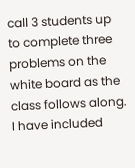call 3 students up to complete three problems on the white board as the class follows along. I have included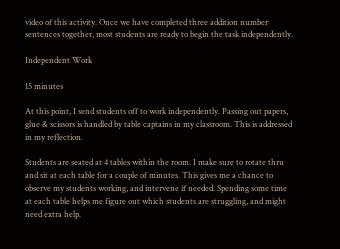video of this activity. Once we have completed three addition number sentences together, most students are ready to begin the task independently.

Independent Work

15 minutes

At this point, I send students off to work independently. Passing out papers, glue & scissors is handled by table captains in my classroom. This is addressed in my reflection.

Students are seated at 4 tables within the room. I make sure to rotate thru and sit at each table for a couple of minutes. This gives me a chance to observe my students working, and intervene if needed. Spending some time at each table helps me figure out which students are struggling, and might need extra help.